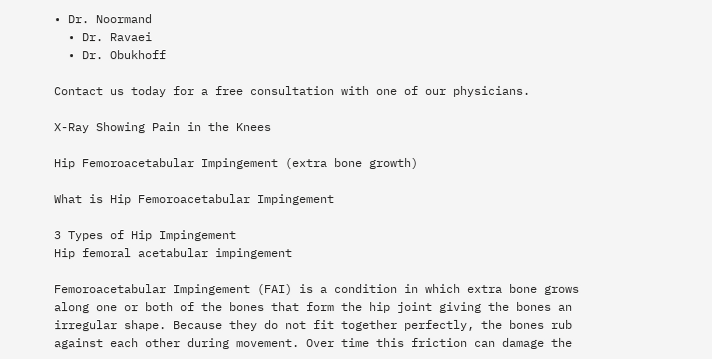• Dr. Noormand
  • Dr. Ravaei
  • Dr. Obukhoff

Contact us today for a free consultation with one of our physicians.

X-Ray Showing Pain in the Knees

Hip Femoroacetabular Impingement (extra bone growth)

What is Hip Femoroacetabular Impingement

3 Types of Hip Impingement
Hip femoral acetabular impingement

Femoroacetabular Impingement (FAI) is a condition in which extra bone grows along one or both of the bones that form the hip joint giving the bones an irregular shape. Because they do not fit together perfectly, the bones rub against each other during movement. Over time this friction can damage the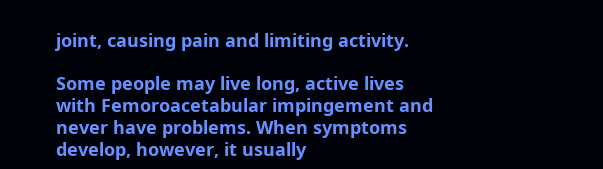joint, causing pain and limiting activity.

Some people may live long, active lives with Femoroacetabular impingement and never have problems. When symptoms develop, however, it usually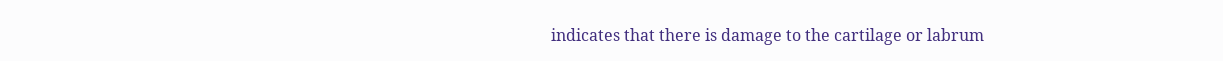indicates that there is damage to the cartilage or labrum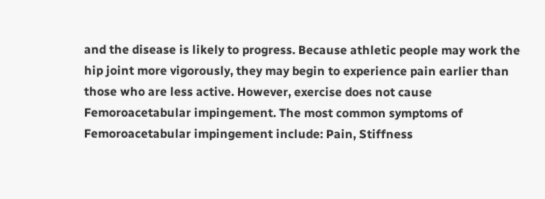and the disease is likely to progress. Because athletic people may work the hip joint more vigorously, they may begin to experience pain earlier than those who are less active. However, exercise does not cause Femoroacetabular impingement. The most common symptoms of Femoroacetabular impingement include: Pain, Stiffness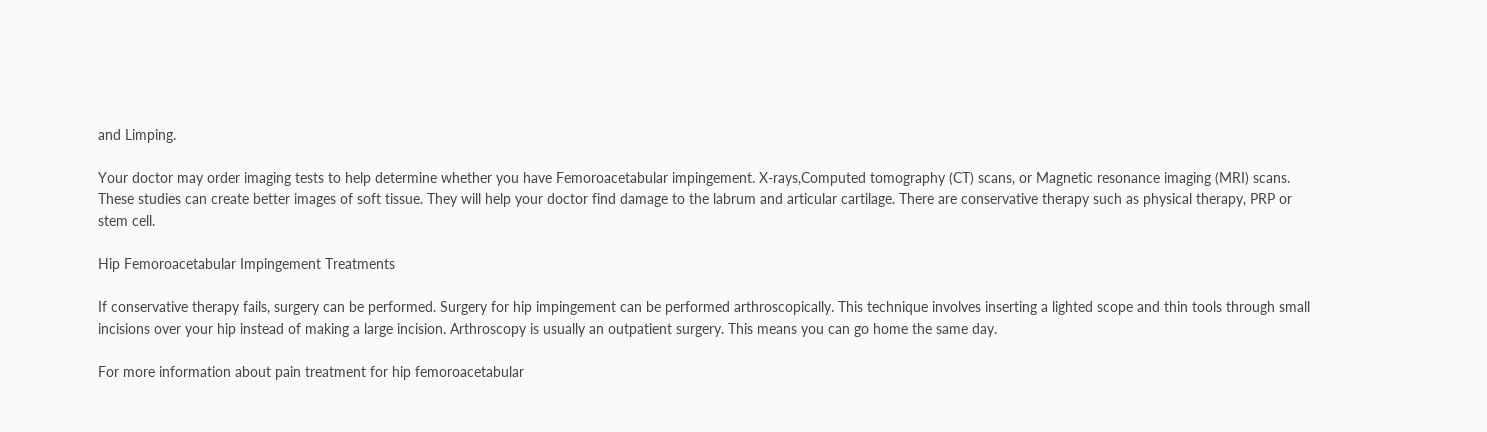and Limping.

Your doctor may order imaging tests to help determine whether you have Femoroacetabular impingement. X-rays,Computed tomography (CT) scans, or Magnetic resonance imaging (MRI) scans. These studies can create better images of soft tissue. They will help your doctor find damage to the labrum and articular cartilage. There are conservative therapy such as physical therapy, PRP or stem cell.

Hip Femoroacetabular Impingement Treatments

If conservative therapy fails, surgery can be performed. Surgery for hip impingement can be performed arthroscopically. This technique involves inserting a lighted scope and thin tools through small incisions over your hip instead of making a large incision. Arthroscopy is usually an outpatient surgery. This means you can go home the same day.

For more information about pain treatment for hip femoroacetabular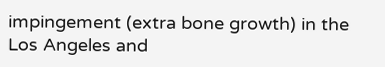impingement (extra bone growth) in the Los Angeles and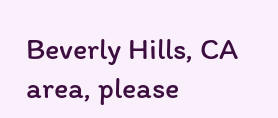Beverly Hills, CA area, please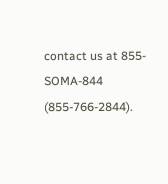contact us at 855-SOMA-844 (855-766-2844).